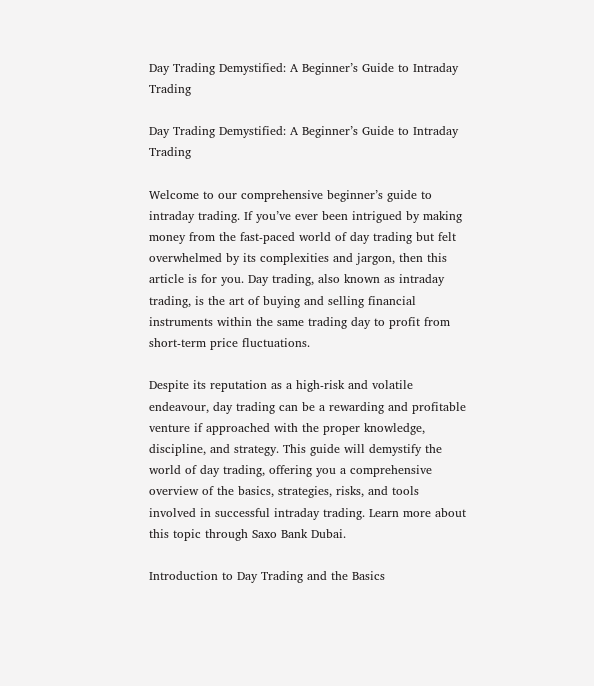Day Trading Demystified: A Beginner’s Guide to Intraday Trading

Day Trading Demystified: A Beginner’s Guide to Intraday Trading

Welcome to our comprehensive beginner’s guide to intraday trading. If you’ve ever been intrigued by making money from the fast-paced world of day trading but felt overwhelmed by its complexities and jargon, then this article is for you. Day trading, also known as intraday trading, is the art of buying and selling financial instruments within the same trading day to profit from short-term price fluctuations.

Despite its reputation as a high-risk and volatile endeavour, day trading can be a rewarding and profitable venture if approached with the proper knowledge, discipline, and strategy. This guide will demystify the world of day trading, offering you a comprehensive overview of the basics, strategies, risks, and tools involved in successful intraday trading. Learn more about this topic through Saxo Bank Dubai.

Introduction to Day Trading and the Basics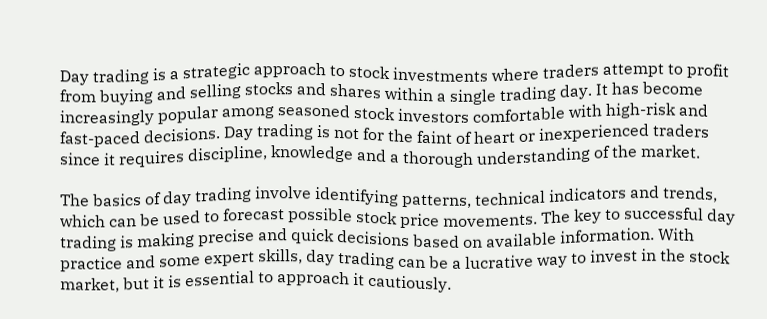Day trading is a strategic approach to stock investments where traders attempt to profit from buying and selling stocks and shares within a single trading day. It has become increasingly popular among seasoned stock investors comfortable with high-risk and fast-paced decisions. Day trading is not for the faint of heart or inexperienced traders since it requires discipline, knowledge and a thorough understanding of the market.

The basics of day trading involve identifying patterns, technical indicators and trends, which can be used to forecast possible stock price movements. The key to successful day trading is making precise and quick decisions based on available information. With practice and some expert skills, day trading can be a lucrative way to invest in the stock market, but it is essential to approach it cautiously.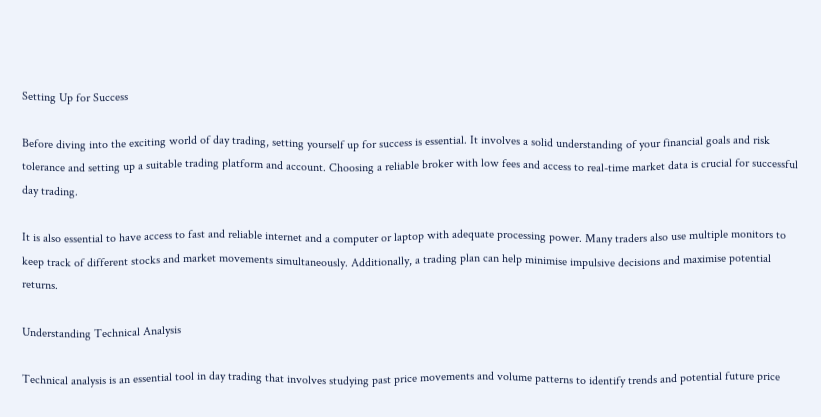Setting Up for Success

Before diving into the exciting world of day trading, setting yourself up for success is essential. It involves a solid understanding of your financial goals and risk tolerance and setting up a suitable trading platform and account. Choosing a reliable broker with low fees and access to real-time market data is crucial for successful day trading.

It is also essential to have access to fast and reliable internet and a computer or laptop with adequate processing power. Many traders also use multiple monitors to keep track of different stocks and market movements simultaneously. Additionally, a trading plan can help minimise impulsive decisions and maximise potential returns.

Understanding Technical Analysis

Technical analysis is an essential tool in day trading that involves studying past price movements and volume patterns to identify trends and potential future price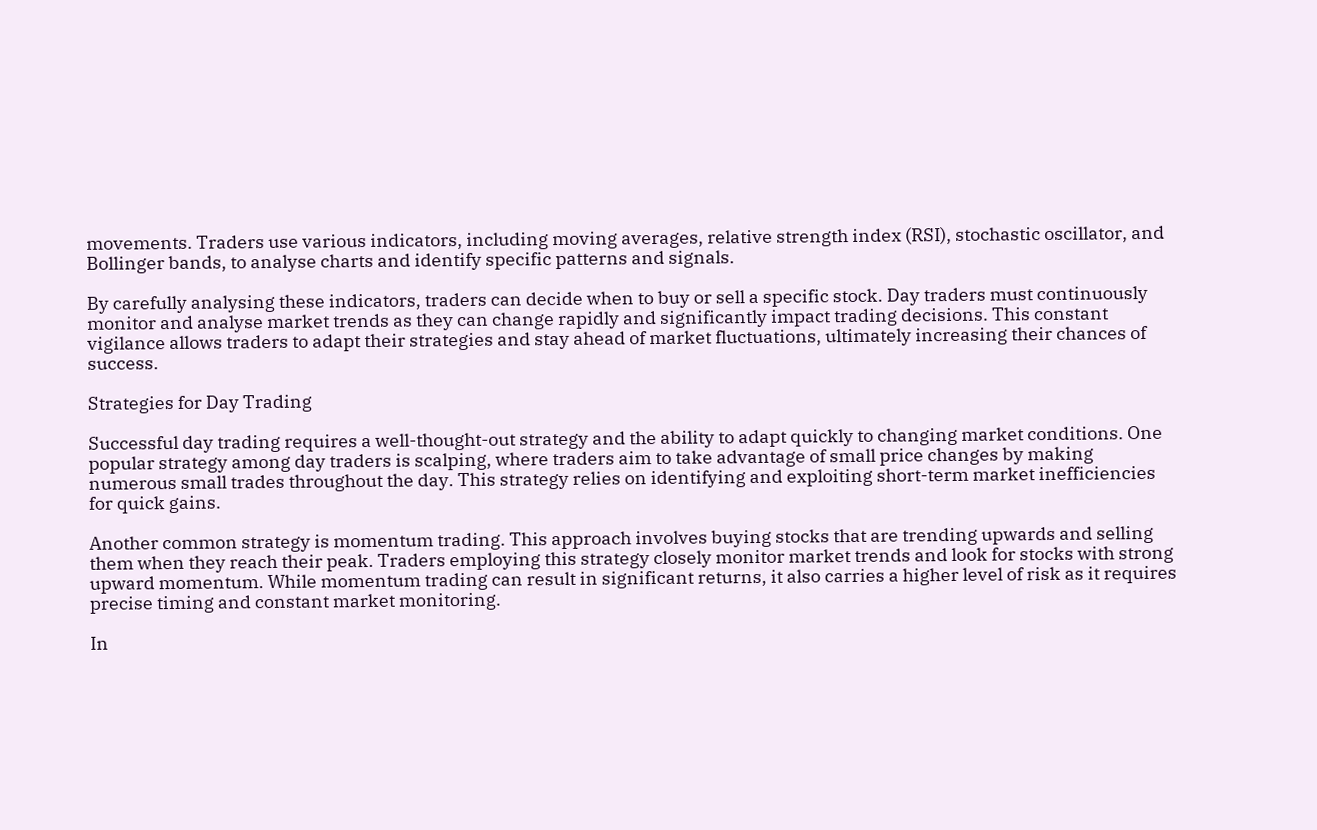movements. Traders use various indicators, including moving averages, relative strength index (RSI), stochastic oscillator, and Bollinger bands, to analyse charts and identify specific patterns and signals.

By carefully analysing these indicators, traders can decide when to buy or sell a specific stock. Day traders must continuously monitor and analyse market trends as they can change rapidly and significantly impact trading decisions. This constant vigilance allows traders to adapt their strategies and stay ahead of market fluctuations, ultimately increasing their chances of success.

Strategies for Day Trading

Successful day trading requires a well-thought-out strategy and the ability to adapt quickly to changing market conditions. One popular strategy among day traders is scalping, where traders aim to take advantage of small price changes by making numerous small trades throughout the day. This strategy relies on identifying and exploiting short-term market inefficiencies for quick gains.

Another common strategy is momentum trading. This approach involves buying stocks that are trending upwards and selling them when they reach their peak. Traders employing this strategy closely monitor market trends and look for stocks with strong upward momentum. While momentum trading can result in significant returns, it also carries a higher level of risk as it requires precise timing and constant market monitoring.

In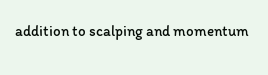addition to scalping and momentum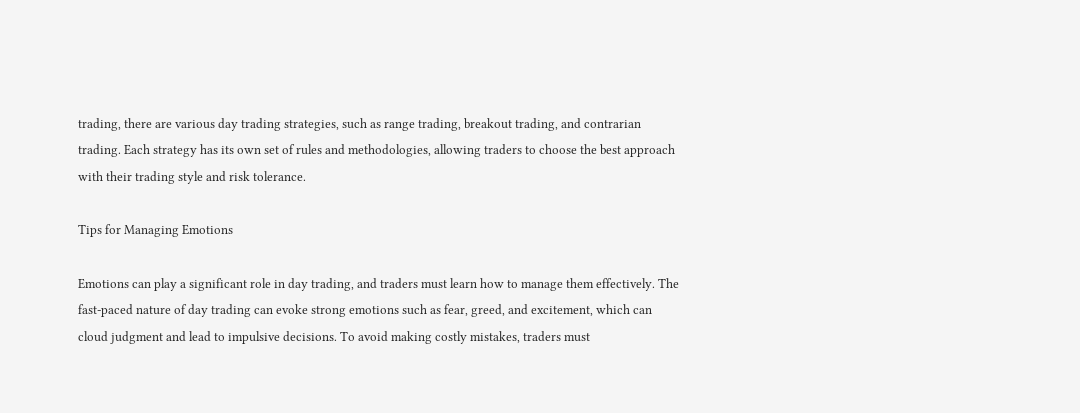trading, there are various day trading strategies, such as range trading, breakout trading, and contrarian trading. Each strategy has its own set of rules and methodologies, allowing traders to choose the best approach with their trading style and risk tolerance.

Tips for Managing Emotions

Emotions can play a significant role in day trading, and traders must learn how to manage them effectively. The fast-paced nature of day trading can evoke strong emotions such as fear, greed, and excitement, which can cloud judgment and lead to impulsive decisions. To avoid making costly mistakes, traders must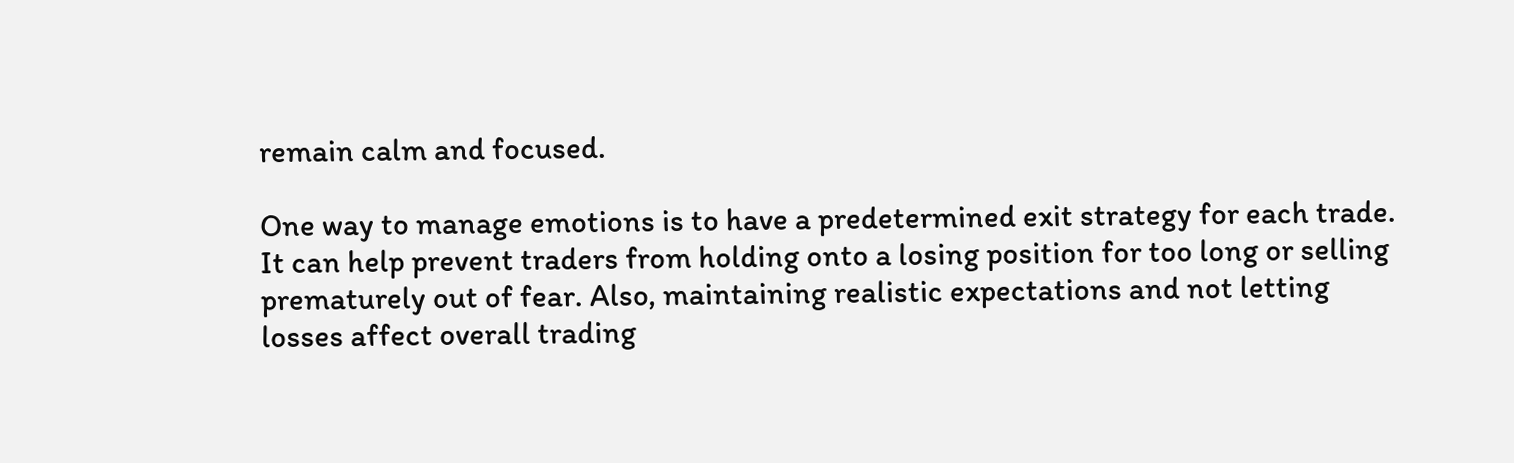remain calm and focused.

One way to manage emotions is to have a predetermined exit strategy for each trade. It can help prevent traders from holding onto a losing position for too long or selling prematurely out of fear. Also, maintaining realistic expectations and not letting losses affect overall trading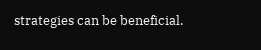strategies can be beneficial.